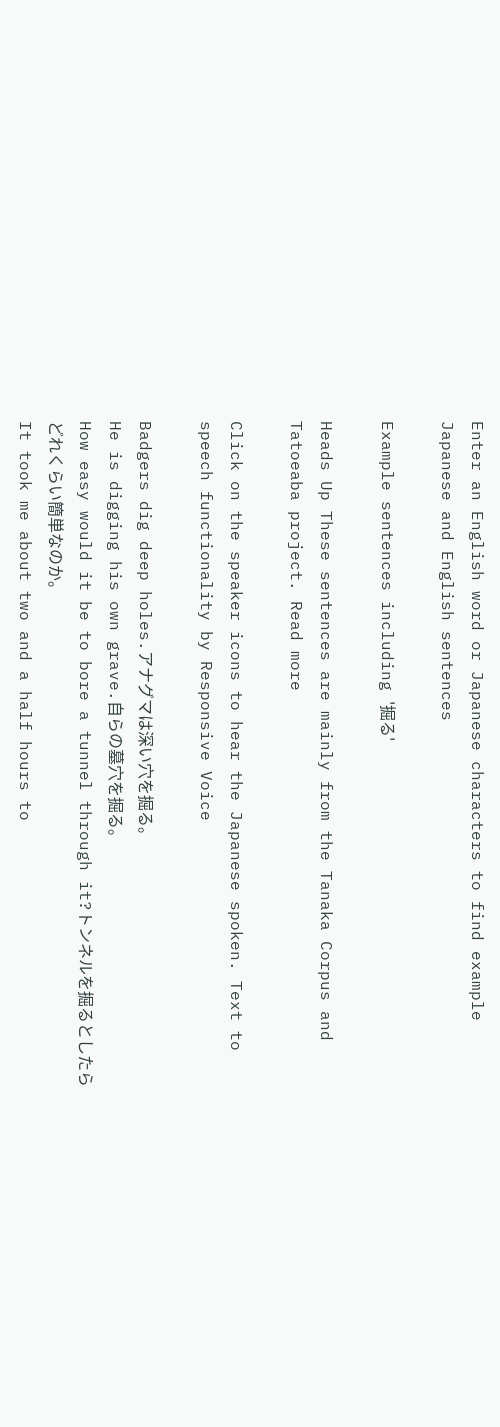Enter an English word or Japanese characters to find example Japanese and English sentences

Example sentences including '掘る'

Heads Up These sentences are mainly from the Tanaka Corpus and Tatoeaba project. Read more

Click on the speaker icons to hear the Japanese spoken. Text to speech functionality by Responsive Voice

Badgers dig deep holes.アナグマは深い穴を掘る。
He is digging his own grave.自らの墓穴を掘る。
How easy would it be to bore a tunnel through it?トンネルを掘るとしたらどれくらい簡単なのか。
It took me about two and a half hours to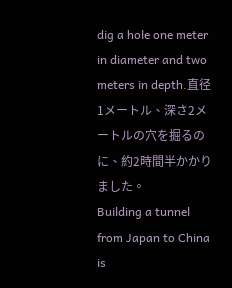dig a hole one meter in diameter and two meters in depth.直径1メートル、深さ2メートルの穴を掘るのに、約2時間半かかりました。
Building a tunnel from Japan to China is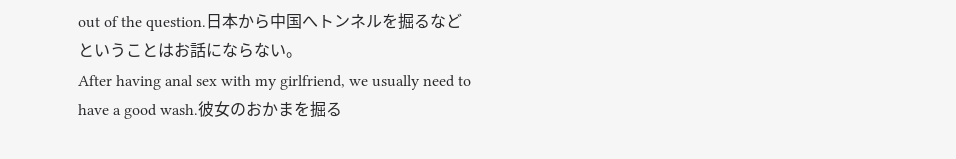out of the question.日本から中国へトンネルを掘るなどということはお話にならない。
After having anal sex with my girlfriend, we usually need to have a good wash.彼女のおかまを掘る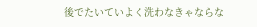後でたいていよく洗わなきゃならな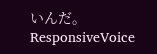いんだ。
ResponsiveVoice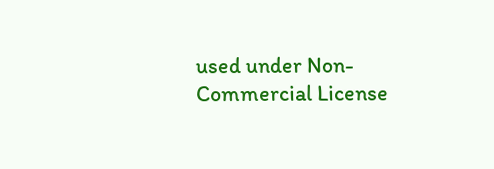used under Non-Commercial License